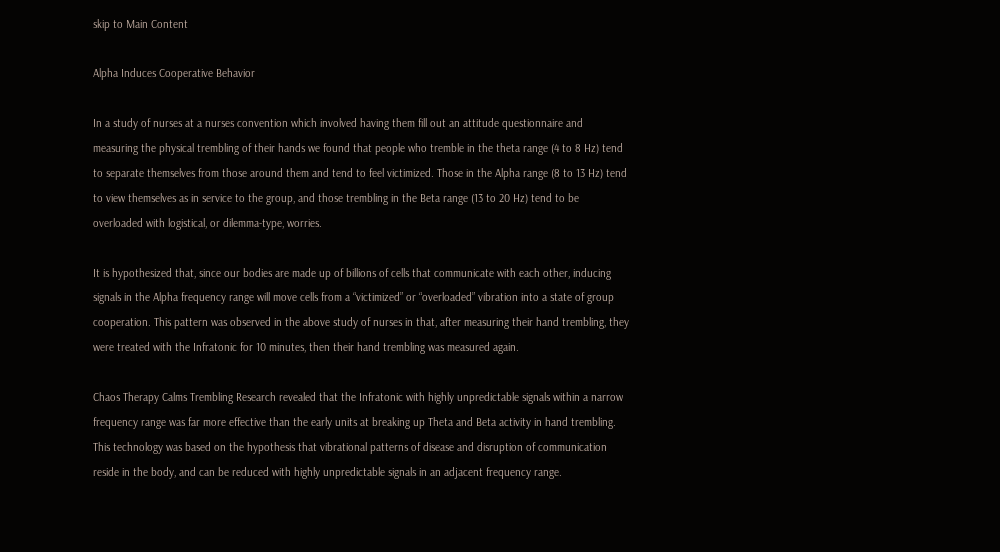skip to Main Content

Alpha Induces Cooperative Behavior

In a study of nurses at a nurses convention which involved having them fill out an attitude questionnaire and measuring the physical trembling of their hands we found that people who tremble in the theta range (4 to 8 Hz) tend to separate themselves from those around them and tend to feel victimized. Those in the Alpha range (8 to 13 Hz) tend to view themselves as in service to the group, and those trembling in the Beta range (13 to 20 Hz) tend to be overloaded with logistical, or dilemma-type, worries.

It is hypothesized that, since our bodies are made up of billions of cells that communicate with each other, inducing signals in the Alpha frequency range will move cells from a “victimized” or “overloaded” vibration into a state of group cooperation. This pattern was observed in the above study of nurses in that, after measuring their hand trembling, they were treated with the Infratonic for 10 minutes, then their hand trembling was measured again.

Chaos Therapy Calms Trembling Research revealed that the Infratonic with highly unpredictable signals within a narrow frequency range was far more effective than the early units at breaking up Theta and Beta activity in hand trembling. This technology was based on the hypothesis that vibrational patterns of disease and disruption of communication reside in the body, and can be reduced with highly unpredictable signals in an adjacent frequency range.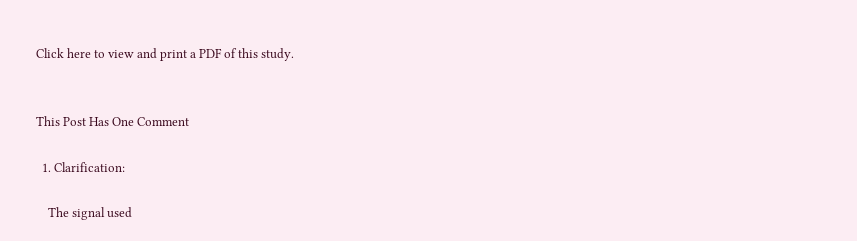Click here to view and print a PDF of this study.


This Post Has One Comment

  1. Clarification:

    The signal used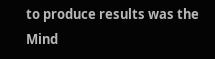to produce results was the Mind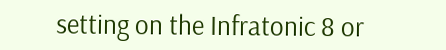setting on the Infratonic 8 or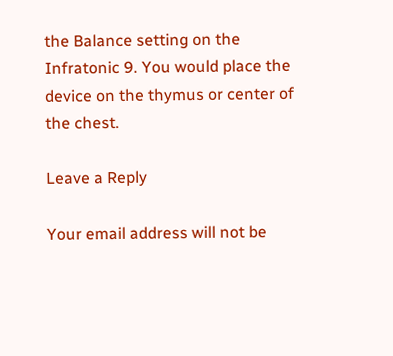the Balance setting on the Infratonic 9. You would place the device on the thymus or center of the chest.

Leave a Reply

Your email address will not be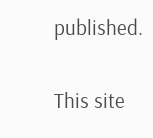published.

This site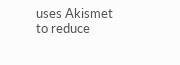uses Akismet to reduce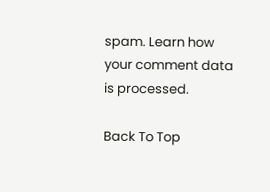spam. Learn how your comment data is processed.

Back To Top